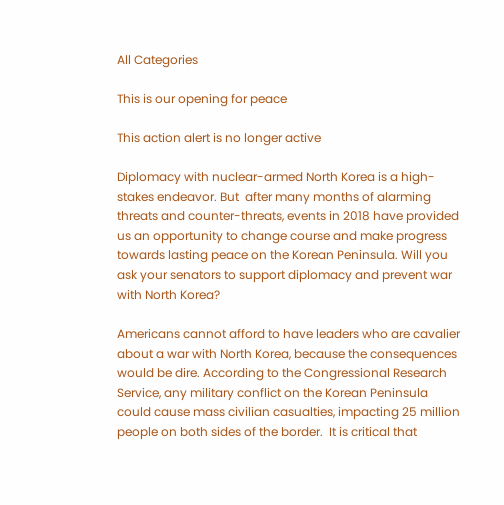All Categories

This is our opening for peace

This action alert is no longer active

Diplomacy with nuclear-armed North Korea is a high-stakes endeavor. But  after many months of alarming threats and counter-threats, events in 2018 have provided us an opportunity to change course and make progress towards lasting peace on the Korean Peninsula. Will you ask your senators to support diplomacy and prevent war with North Korea?

Americans cannot afford to have leaders who are cavalier about a war with North Korea, because the consequences would be dire. According to the Congressional Research Service, any military conflict on the Korean Peninsula could cause mass civilian casualties, impacting 25 million people on both sides of the border.  It is critical that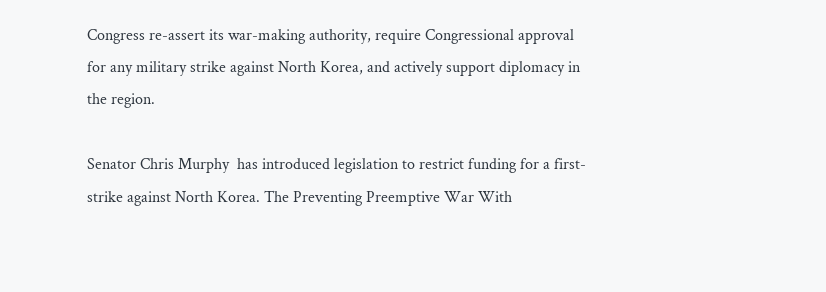Congress re-assert its war-making authority, require Congressional approval for any military strike against North Korea, and actively support diplomacy in the region.

Senator Chris Murphy  has introduced legislation to restrict funding for a first-strike against North Korea. The Preventing Preemptive War With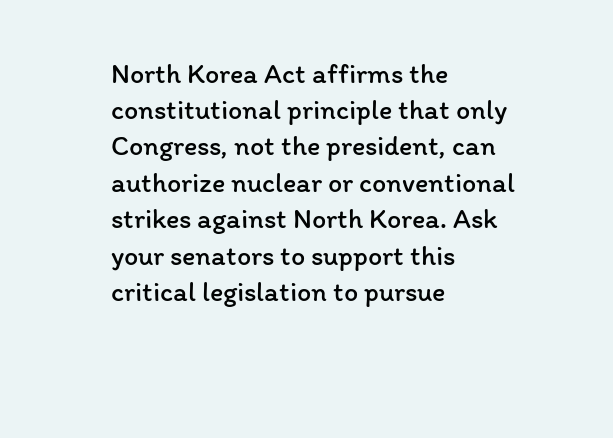North Korea Act affirms the constitutional principle that only Congress, not the president, can authorize nuclear or conventional strikes against North Korea. Ask your senators to support this critical legislation to pursue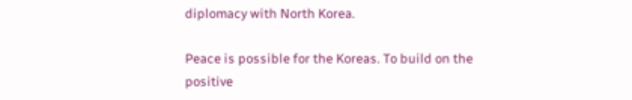diplomacy with North Korea.

Peace is possible for the Koreas. To build on the positive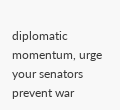diplomatic momentum, urge your senators prevent war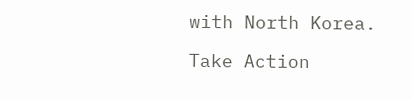with North Korea.

Take Action